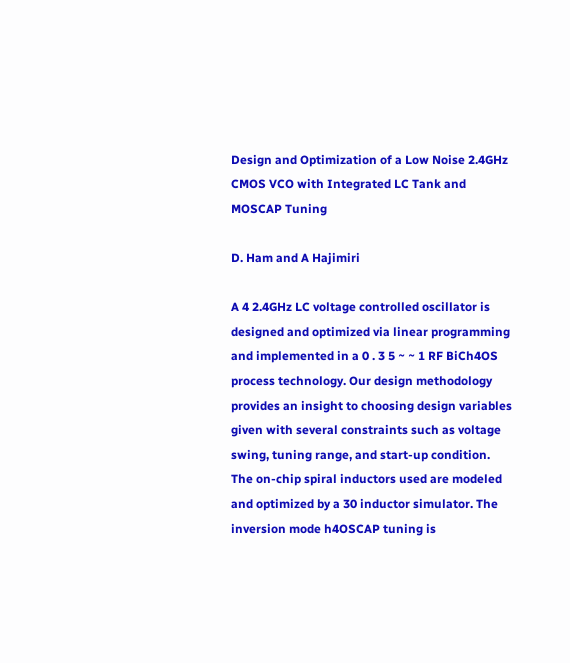Design and Optimization of a Low Noise 2.4GHz CMOS VCO with Integrated LC Tank and MOSCAP Tuning

D. Ham and A Hajimiri

A 4 2.4GHz LC voltage controlled oscillator is designed and optimized via linear programming and implemented in a 0 . 3 5 ~ ~ 1 RF BiCh4OS process technology. Our design methodology provides an insight to choosing design variables given with several constraints such as voltage swing, tuning range, and start-up condition. The on-chip spiral inductors used are modeled and optimized by a 30 inductor simulator. The inversion mode h4OSCAP tuning is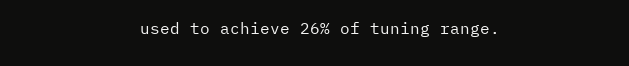used to achieve 26% of tuning range.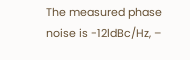The measured phase noise is -12ldBc/Hz, –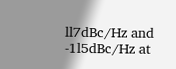ll7dBc/Hz and -1l5dBc/Hz at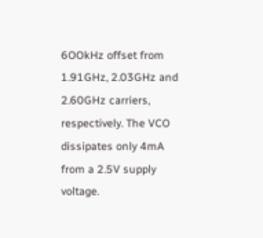6OOkHz offset from 1.91GHz, 2.03GHz and 2.60GHz carriers, respectively. The VCO dissipates only 4mA from a 2.5V supply voltage.